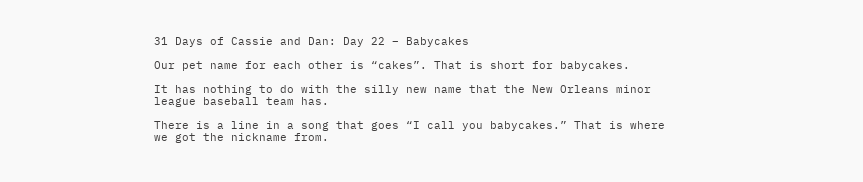31 Days of Cassie and Dan: Day 22 – Babycakes

Our pet name for each other is “cakes”. That is short for babycakes.

It has nothing to do with the silly new name that the New Orleans minor league baseball team has.

There is a line in a song that goes “I call you babycakes.” That is where we got the nickname from.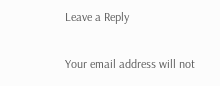Leave a Reply

Your email address will not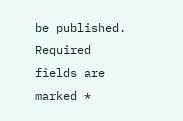be published. Required fields are marked *